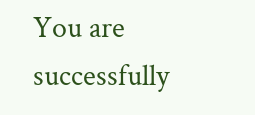You are successfully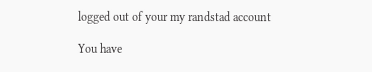logged out of your my randstad account

You have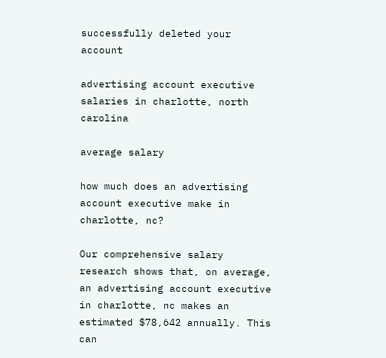successfully deleted your account

advertising account executive salaries in charlotte, north carolina

average salary

how much does an advertising account executive make in charlotte, nc?

Our comprehensive salary research shows that, on average, an advertising account executive in charlotte, nc makes an estimated $78,642 annually. This can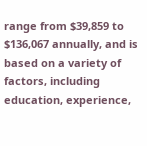range from $39,859 to $136,067 annually, and is based on a variety of factors, including education, experience,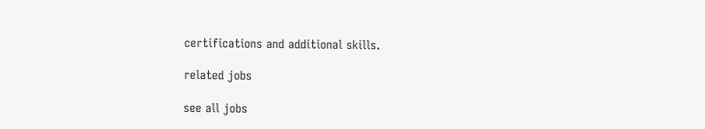certifications and additional skills.

related jobs

see all jobs